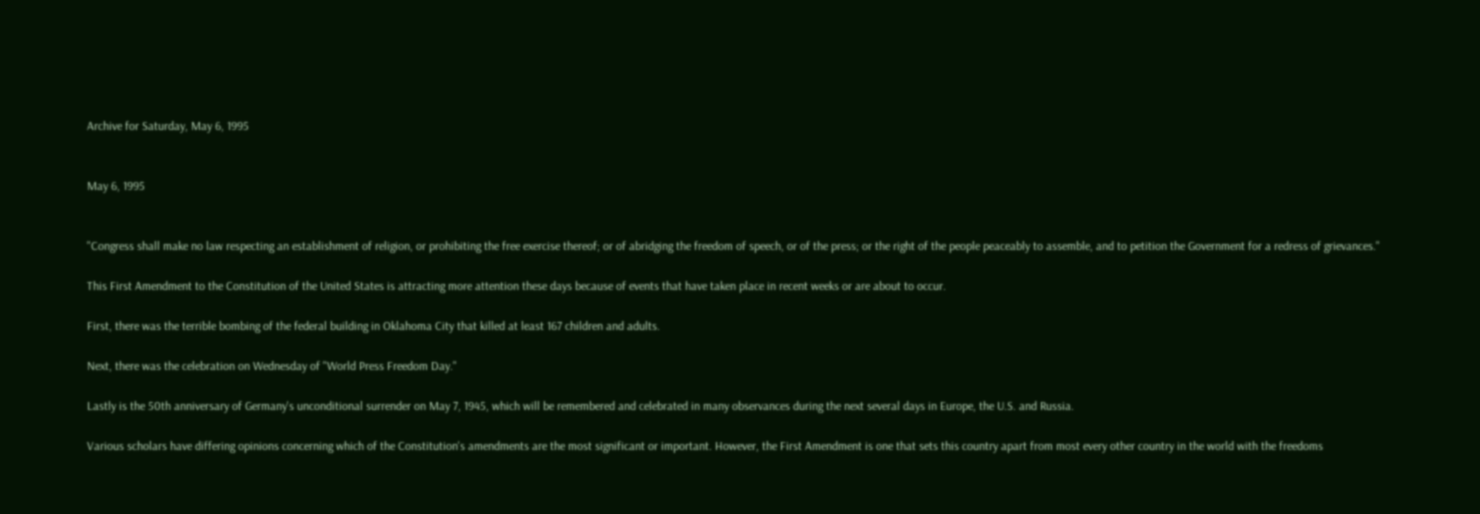Archive for Saturday, May 6, 1995


May 6, 1995


"Congress shall make no law respecting an establishment of religion, or prohibiting the free exercise thereof; or of abridging the freedom of speech, or of the press; or the right of the people peaceably to assemble, and to petition the Government for a redress of grievances."

This First Amendment to the Constitution of the United States is attracting more attention these days because of events that have taken place in recent weeks or are about to occur.

First, there was the terrible bombing of the federal building in Oklahoma City that killed at least 167 children and adults.

Next, there was the celebration on Wednesday of "World Press Freedom Day."

Lastly is the 50th anniversary of Germany's unconditional surrender on May 7, 1945, which will be remembered and celebrated in many observances during the next several days in Europe, the U.S. and Russia.

Various scholars have differing opinions concerning which of the Constitution's amendments are the most significant or important. However, the First Amendment is one that sets this country apart from most every other country in the world with the freedoms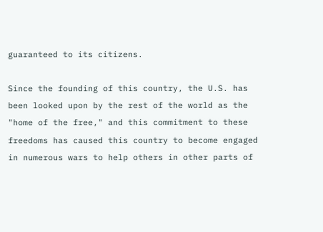guaranteed to its citizens.

Since the founding of this country, the U.S. has been looked upon by the rest of the world as the "home of the free," and this commitment to these freedoms has caused this country to become engaged in numerous wars to help others in other parts of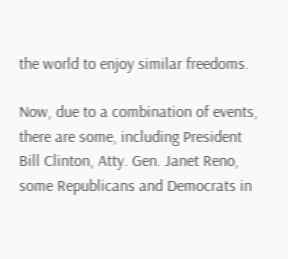the world to enjoy similar freedoms.

Now, due to a combination of events, there are some, including President Bill Clinton, Atty. Gen. Janet Reno, some Republicans and Democrats in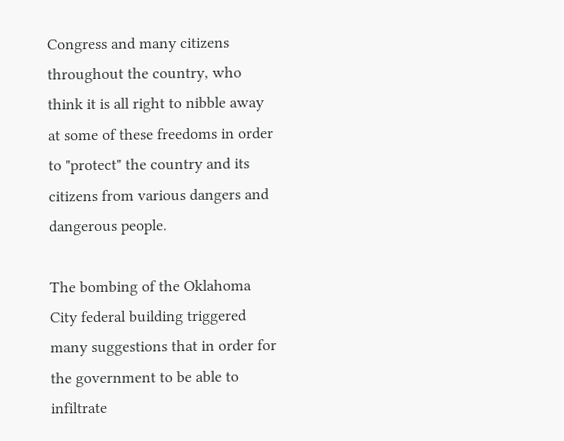Congress and many citizens throughout the country, who think it is all right to nibble away at some of these freedoms in order to "protect" the country and its citizens from various dangers and dangerous people.

The bombing of the Oklahoma City federal building triggered many suggestions that in order for the government to be able to infiltrate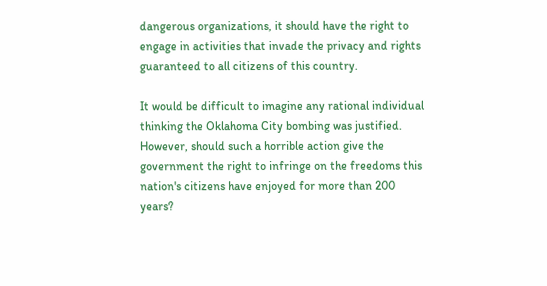dangerous organizations, it should have the right to engage in activities that invade the privacy and rights guaranteed to all citizens of this country.

It would be difficult to imagine any rational individual thinking the Oklahoma City bombing was justified. However, should such a horrible action give the government the right to infringe on the freedoms this nation's citizens have enjoyed for more than 200 years?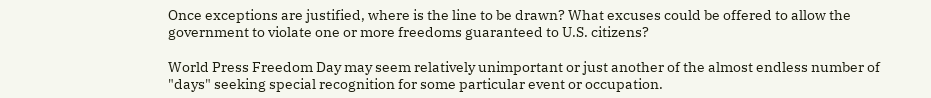Once exceptions are justified, where is the line to be drawn? What excuses could be offered to allow the government to violate one or more freedoms guaranteed to U.S. citizens?

World Press Freedom Day may seem relatively unimportant or just another of the almost endless number of "days" seeking special recognition for some particular event or occupation.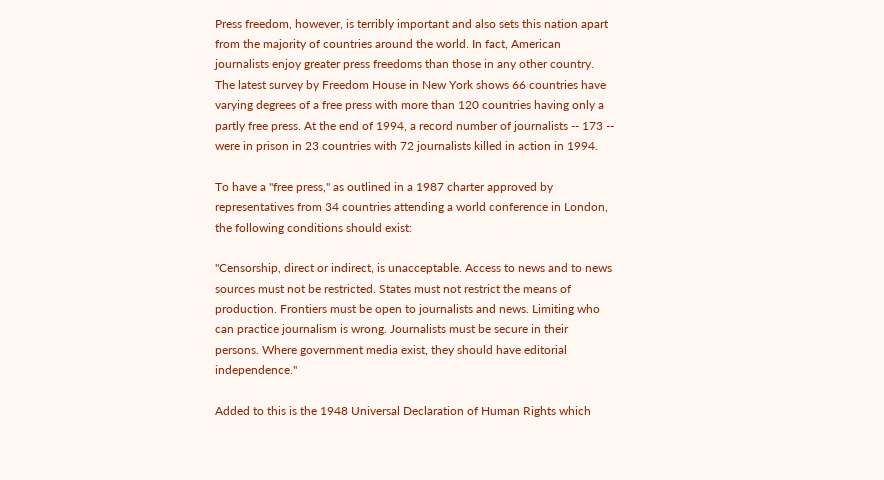Press freedom, however, is terribly important and also sets this nation apart from the majority of countries around the world. In fact, American journalists enjoy greater press freedoms than those in any other country. The latest survey by Freedom House in New York shows 66 countries have varying degrees of a free press with more than 120 countries having only a partly free press. At the end of 1994, a record number of journalists -- 173 -- were in prison in 23 countries with 72 journalists killed in action in 1994.

To have a "free press," as outlined in a 1987 charter approved by representatives from 34 countries attending a world conference in London, the following conditions should exist:

"Censorship, direct or indirect, is unacceptable. Access to news and to news sources must not be restricted. States must not restrict the means of production. Frontiers must be open to journalists and news. Limiting who can practice journalism is wrong. Journalists must be secure in their persons. Where government media exist, they should have editorial independence."

Added to this is the 1948 Universal Declaration of Human Rights which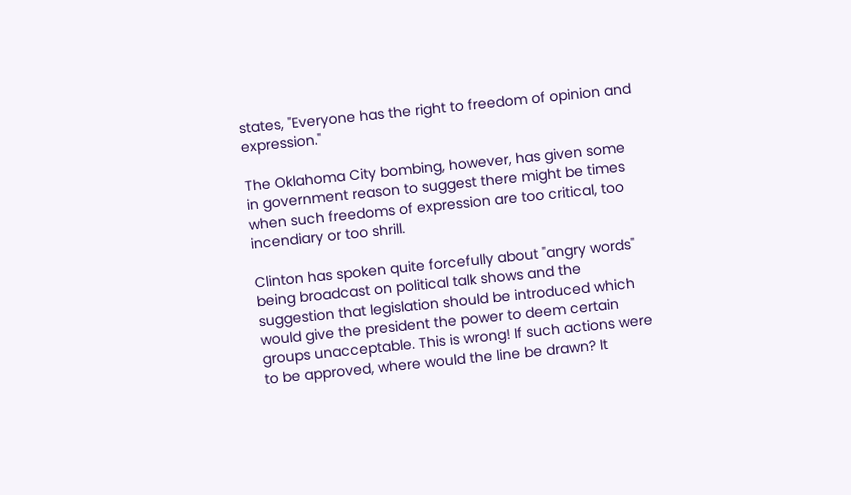states, "Everyone has the right to freedom of opinion and expression."

The Oklahoma City bombing, however, has given some in government reason to suggest there might be times when such freedoms of expression are too critical, too incendiary or too shrill.

Clinton has spoken quite forcefully about "angry words" being broadcast on political talk shows and the suggestion that legislation should be introduced which would give the president the power to deem certain groups unacceptable. This is wrong! If such actions were to be approved, where would the line be drawn? It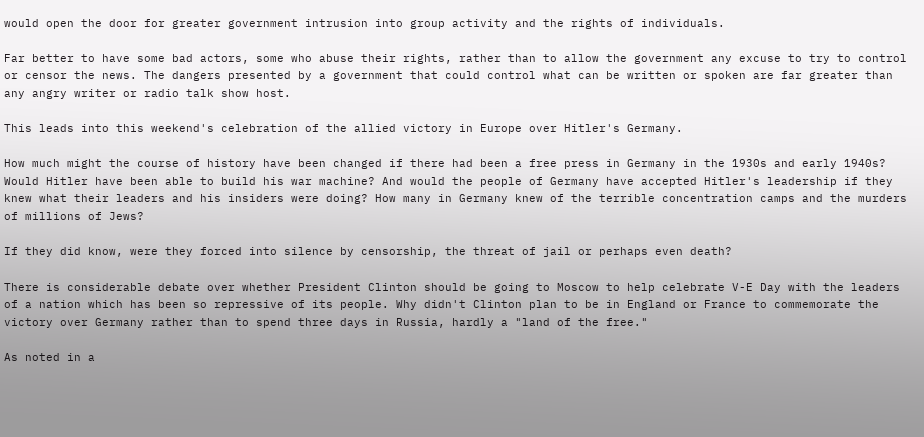would open the door for greater government intrusion into group activity and the rights of individuals.

Far better to have some bad actors, some who abuse their rights, rather than to allow the government any excuse to try to control or censor the news. The dangers presented by a government that could control what can be written or spoken are far greater than any angry writer or radio talk show host.

This leads into this weekend's celebration of the allied victory in Europe over Hitler's Germany.

How much might the course of history have been changed if there had been a free press in Germany in the 1930s and early 1940s? Would Hitler have been able to build his war machine? And would the people of Germany have accepted Hitler's leadership if they knew what their leaders and his insiders were doing? How many in Germany knew of the terrible concentration camps and the murders of millions of Jews?

If they did know, were they forced into silence by censorship, the threat of jail or perhaps even death?

There is considerable debate over whether President Clinton should be going to Moscow to help celebrate V-E Day with the leaders of a nation which has been so repressive of its people. Why didn't Clinton plan to be in England or France to commemorate the victory over Germany rather than to spend three days in Russia, hardly a "land of the free."

As noted in a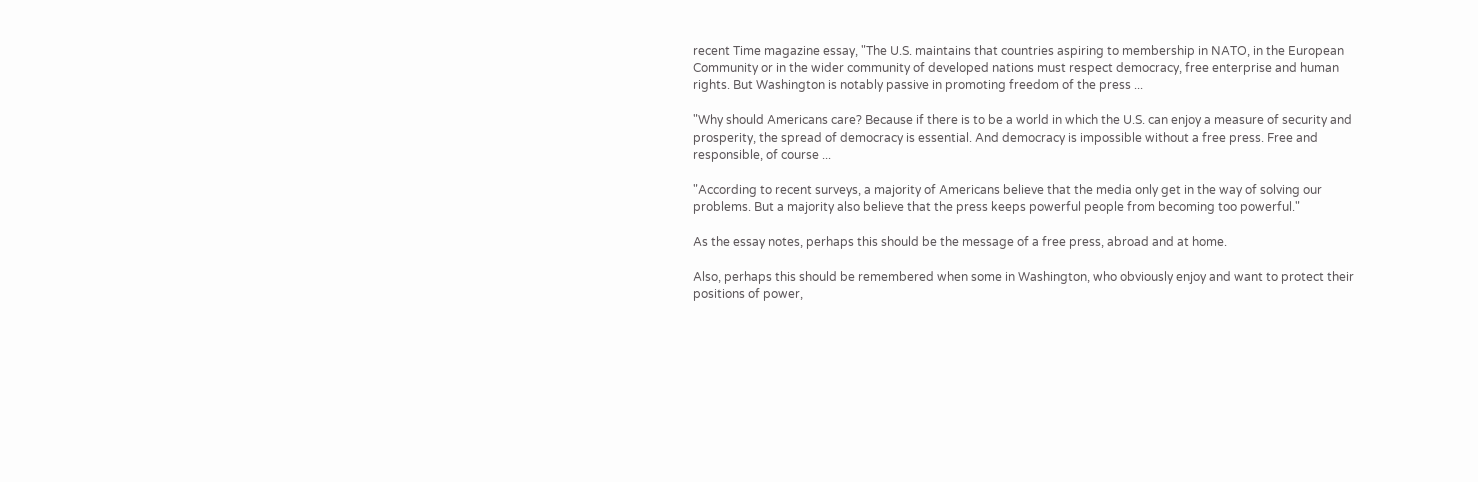recent Time magazine essay, "The U.S. maintains that countries aspiring to membership in NATO, in the European Community or in the wider community of developed nations must respect democracy, free enterprise and human rights. But Washington is notably passive in promoting freedom of the press ...

"Why should Americans care? Because if there is to be a world in which the U.S. can enjoy a measure of security and prosperity, the spread of democracy is essential. And democracy is impossible without a free press. Free and responsible, of course ...

"According to recent surveys, a majority of Americans believe that the media only get in the way of solving our problems. But a majority also believe that the press keeps powerful people from becoming too powerful."

As the essay notes, perhaps this should be the message of a free press, abroad and at home.

Also, perhaps this should be remembered when some in Washington, who obviously enjoy and want to protect their positions of power,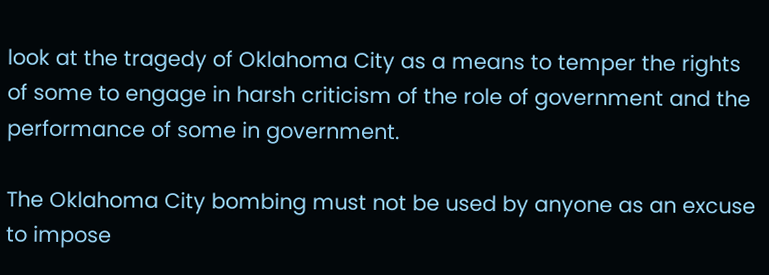look at the tragedy of Oklahoma City as a means to temper the rights of some to engage in harsh criticism of the role of government and the performance of some in government.

The Oklahoma City bombing must not be used by anyone as an excuse to impose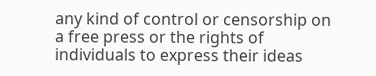any kind of control or censorship on a free press or the rights of individuals to express their ideas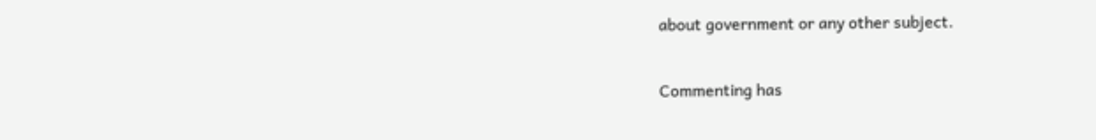about government or any other subject.

Commenting has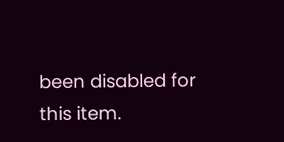been disabled for this item.